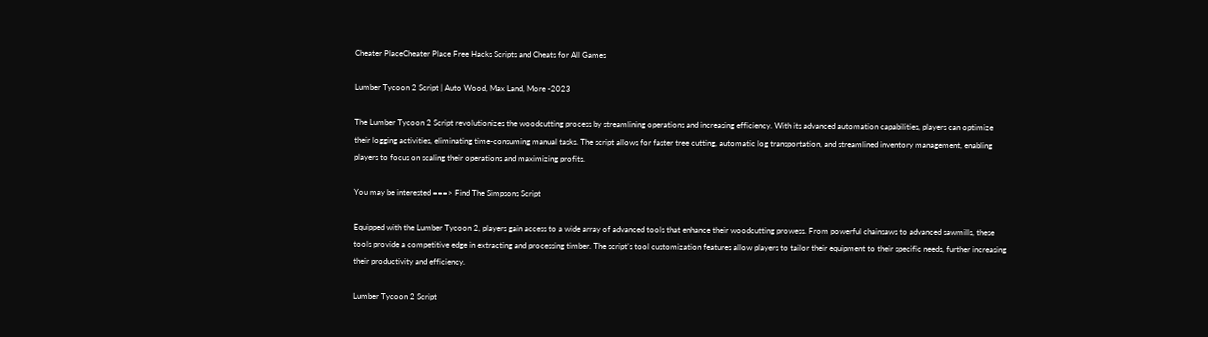Cheater PlaceCheater Place Free Hacks Scripts and Cheats for All Games

Lumber Tycoon 2 Script | Auto Wood, Max Land, More -2023

The Lumber Tycoon 2 Script revolutionizes the woodcutting process by streamlining operations and increasing efficiency. With its advanced automation capabilities, players can optimize their logging activities, eliminating time-consuming manual tasks. The script allows for faster tree cutting, automatic log transportation, and streamlined inventory management, enabling players to focus on scaling their operations and maximizing profits.

You may be interested ===> Find The Simpsons Script

Equipped with the Lumber Tycoon 2, players gain access to a wide array of advanced tools that enhance their woodcutting prowess. From powerful chainsaws to advanced sawmills, these tools provide a competitive edge in extracting and processing timber. The script’s tool customization features allow players to tailor their equipment to their specific needs, further increasing their productivity and efficiency.

Lumber Tycoon 2 Script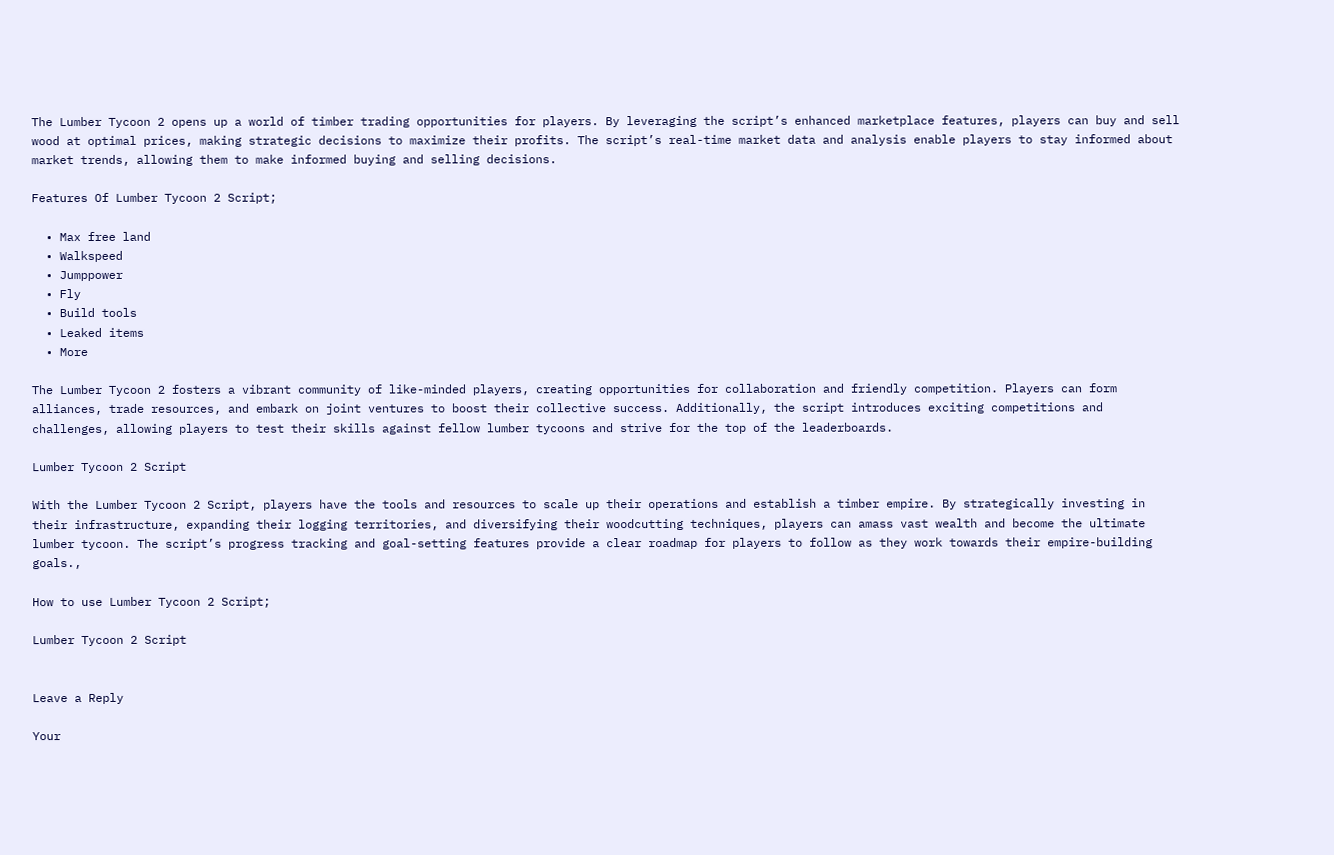The Lumber Tycoon 2 opens up a world of timber trading opportunities for players. By leveraging the script’s enhanced marketplace features, players can buy and sell wood at optimal prices, making strategic decisions to maximize their profits. The script’s real-time market data and analysis enable players to stay informed about market trends, allowing them to make informed buying and selling decisions.

Features Of Lumber Tycoon 2 Script;

  • Max free land
  • Walkspeed
  • Jumppower
  • Fly
  • Build tools
  • Leaked items
  • More

The Lumber Tycoon 2 fosters a vibrant community of like-minded players, creating opportunities for collaboration and friendly competition. Players can form alliances, trade resources, and embark on joint ventures to boost their collective success. Additionally, the script introduces exciting competitions and challenges, allowing players to test their skills against fellow lumber tycoons and strive for the top of the leaderboards.

Lumber Tycoon 2 Script

With the Lumber Tycoon 2 Script, players have the tools and resources to scale up their operations and establish a timber empire. By strategically investing in their infrastructure, expanding their logging territories, and diversifying their woodcutting techniques, players can amass vast wealth and become the ultimate lumber tycoon. The script’s progress tracking and goal-setting features provide a clear roadmap for players to follow as they work towards their empire-building goals.,

How to use Lumber Tycoon 2 Script;

Lumber Tycoon 2 Script


Leave a Reply

Your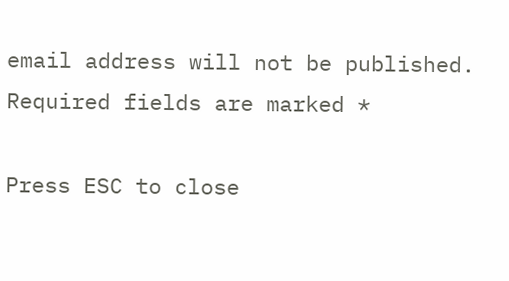email address will not be published. Required fields are marked *

Press ESC to close